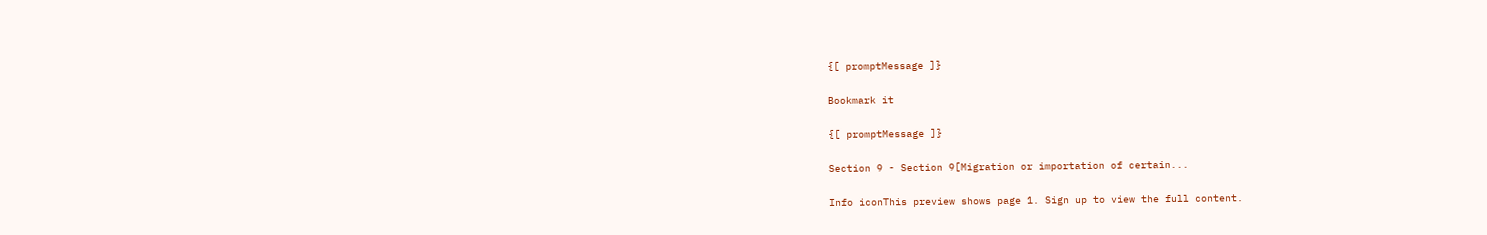{[ promptMessage ]}

Bookmark it

{[ promptMessage ]}

Section 9 - Section 9[Migration or importation of certain...

Info iconThis preview shows page 1. Sign up to view the full content.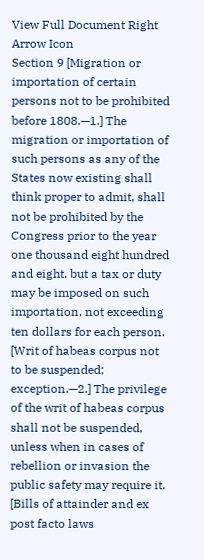View Full Document Right Arrow Icon
Section 9 [Migration or importation of certain persons not to be prohibited before 1808.—1.] The migration or importation of such persons as any of the States now existing shall think proper to admit, shall not be prohibited by the Congress prior to the year one thousand eight hundred and eight, but a tax or duty may be imposed on such importation, not exceeding ten dollars for each person. [Writ of habeas corpus not to be suspended; exception.—2.] The privilege of the writ of habeas corpus shall not be suspended, unless when in cases of rebellion or invasion the public safety may require it. [Bills of attainder and ex post facto laws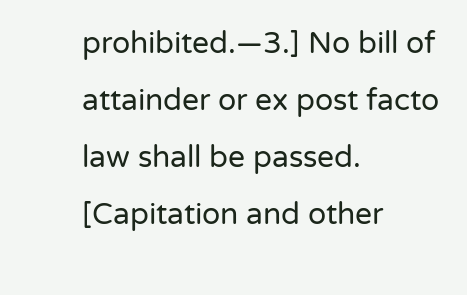prohibited.—3.] No bill of attainder or ex post facto law shall be passed. [Capitation and other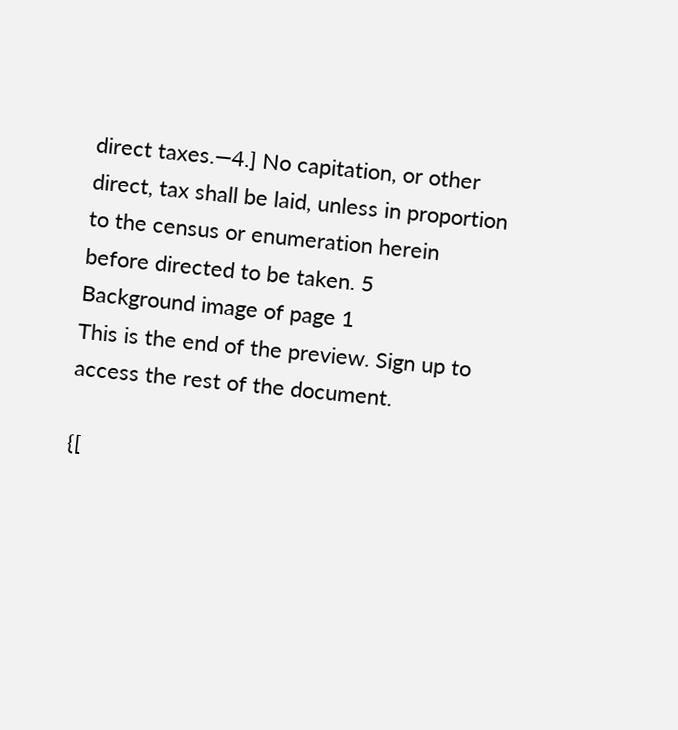direct taxes.—4.] No capitation, or other direct, tax shall be laid, unless in proportion to the census or enumeration herein before directed to be taken. 5
Background image of page 1
This is the end of the preview. Sign up to access the rest of the document.

{[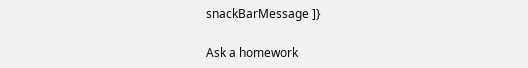snackBarMessage ]}

Ask a homework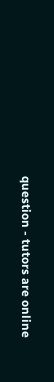question - tutors are online